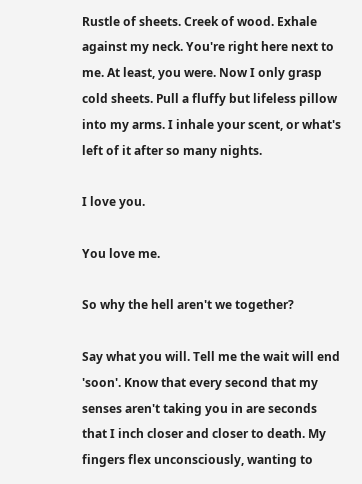Rustle of sheets. Creek of wood. Exhale against my neck. You're right here next to me. At least, you were. Now I only grasp cold sheets. Pull a fluffy but lifeless pillow into my arms. I inhale your scent, or what's left of it after so many nights.

I love you.

You love me.

So why the hell aren't we together?

Say what you will. Tell me the wait will end 'soon'. Know that every second that my senses aren't taking you in are seconds that I inch closer and closer to death. My fingers flex unconsciously, wanting to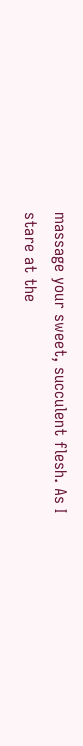massage your sweet, succulent flesh. As I stare at the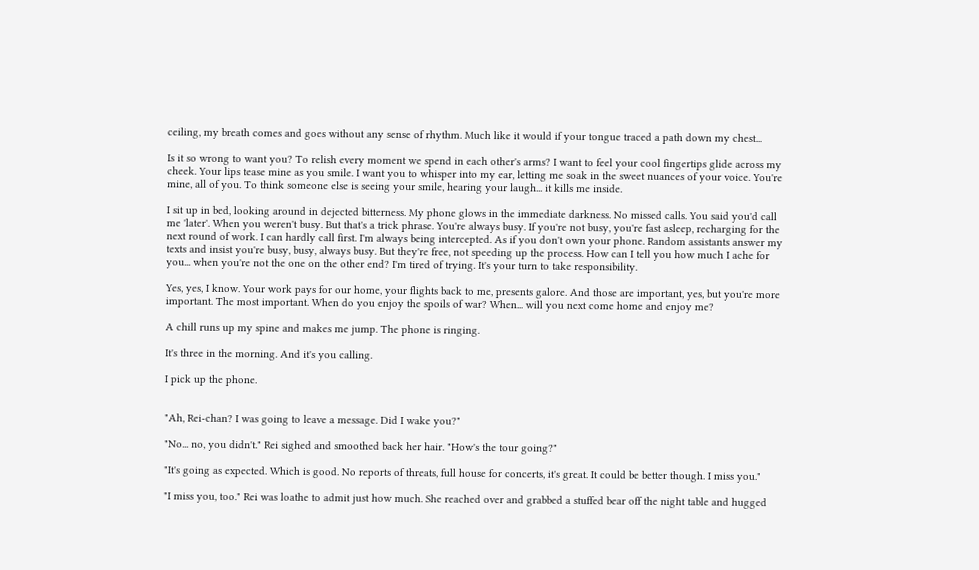ceiling, my breath comes and goes without any sense of rhythm. Much like it would if your tongue traced a path down my chest...

Is it so wrong to want you? To relish every moment we spend in each other's arms? I want to feel your cool fingertips glide across my cheek. Your lips tease mine as you smile. I want you to whisper into my ear, letting me soak in the sweet nuances of your voice. You're mine, all of you. To think someone else is seeing your smile, hearing your laugh... it kills me inside.

I sit up in bed, looking around in dejected bitterness. My phone glows in the immediate darkness. No missed calls. You said you'd call me 'later'. When you weren't busy. But that's a trick phrase. You're always busy. If you're not busy, you're fast asleep, recharging for the next round of work. I can hardly call first. I'm always being intercepted. As if you don't own your phone. Random assistants answer my texts and insist you're busy, busy, always busy. But they're free, not speeding up the process. How can I tell you how much I ache for you... when you're not the one on the other end? I'm tired of trying. It's your turn to take responsibility.

Yes, yes, I know. Your work pays for our home, your flights back to me, presents galore. And those are important, yes, but you're more important. The most important. When do you enjoy the spoils of war? When... will you next come home and enjoy me?

A chill runs up my spine and makes me jump. The phone is ringing.

It's three in the morning. And it's you calling.

I pick up the phone.


"Ah, Rei-chan? I was going to leave a message. Did I wake you?"

"No... no, you didn't." Rei sighed and smoothed back her hair. "How's the tour going?"

"It's going as expected. Which is good. No reports of threats, full house for concerts, it's great. It could be better though. I miss you."

"I miss you, too." Rei was loathe to admit just how much. She reached over and grabbed a stuffed bear off the night table and hugged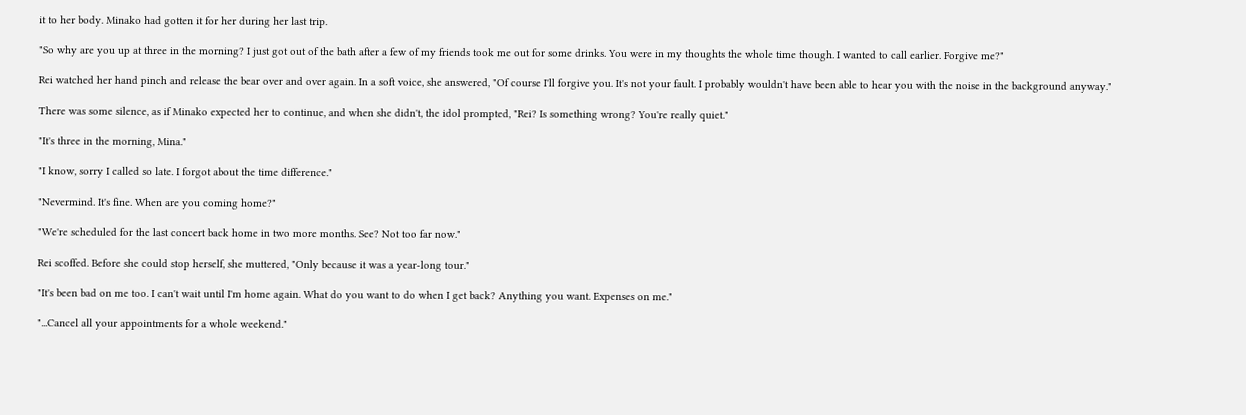it to her body. Minako had gotten it for her during her last trip.

"So why are you up at three in the morning? I just got out of the bath after a few of my friends took me out for some drinks. You were in my thoughts the whole time though. I wanted to call earlier. Forgive me?"

Rei watched her hand pinch and release the bear over and over again. In a soft voice, she answered, "Of course I'll forgive you. It's not your fault. I probably wouldn't have been able to hear you with the noise in the background anyway."

There was some silence, as if Minako expected her to continue, and when she didn't, the idol prompted, "Rei? Is something wrong? You're really quiet."

"It's three in the morning, Mina."

"I know, sorry I called so late. I forgot about the time difference."

"Nevermind. It's fine. When are you coming home?"

"We're scheduled for the last concert back home in two more months. See? Not too far now."

Rei scoffed. Before she could stop herself, she muttered, "Only because it was a year-long tour."

"It's been bad on me too. I can't wait until I'm home again. What do you want to do when I get back? Anything you want. Expenses on me."

"...Cancel all your appointments for a whole weekend."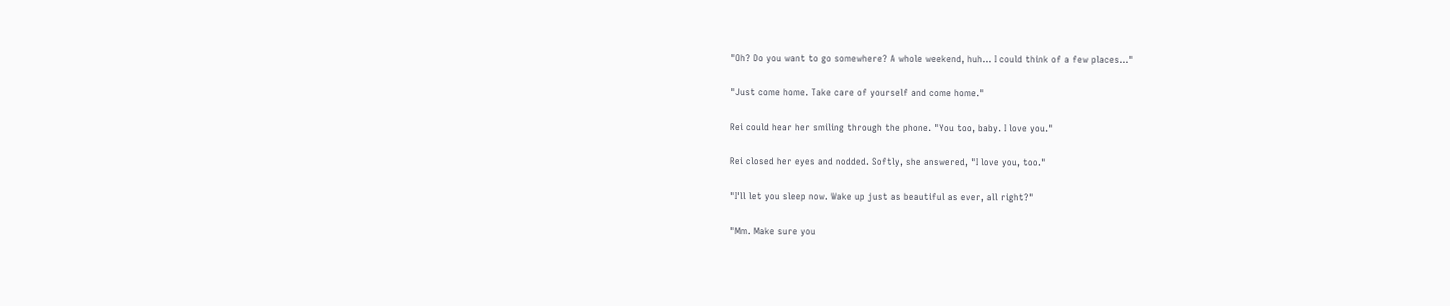"Oh? Do you want to go somewhere? A whole weekend, huh... I could think of a few places..."

"Just come home. Take care of yourself and come home."

Rei could hear her smiling through the phone. "You too, baby. I love you."

Rei closed her eyes and nodded. Softly, she answered, "I love you, too."

"I'll let you sleep now. Wake up just as beautiful as ever, all right?"

"Mm. Make sure you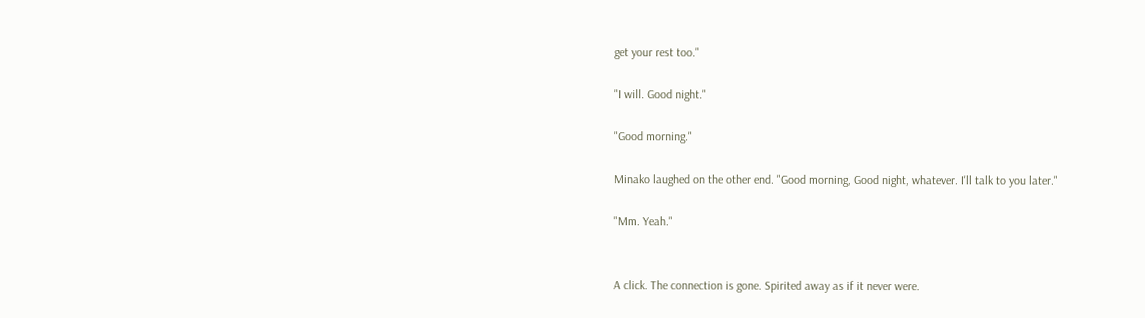get your rest too."

"I will. Good night."

"Good morning."

Minako laughed on the other end. "Good morning, Good night, whatever. I'll talk to you later."

"Mm. Yeah."


A click. The connection is gone. Spirited away as if it never were.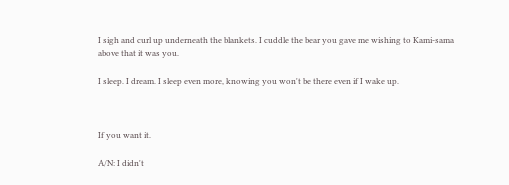I sigh and curl up underneath the blankets. I cuddle the bear you gave me wishing to Kami-sama above that it was you.

I sleep. I dream. I sleep even more, knowing you won't be there even if I wake up.



If you want it.

A/N: I didn't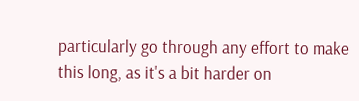particularly go through any effort to make this long, as it's a bit harder on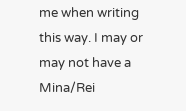me when writing this way. I may or may not have a Mina/Rei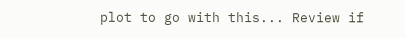plot to go with this... Review if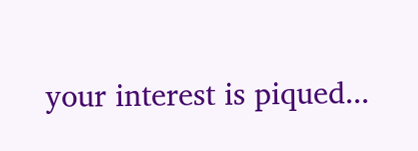your interest is piqued...